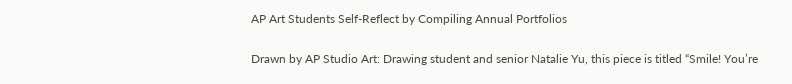AP Art Students Self-Reflect by Compiling Annual Portfolios

Drawn by AP Studio Art: Drawing student and senior Natalie Yu, this piece is titled “Smile! You’re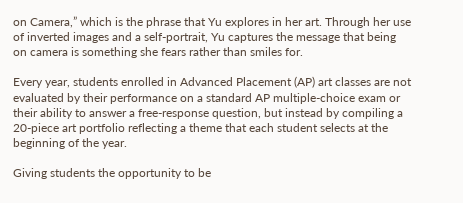on Camera,” which is the phrase that Yu explores in her art. Through her use of inverted images and a self-portrait, Yu captures the message that being on camera is something she fears rather than smiles for.

Every year, students enrolled in Advanced Placement (AP) art classes are not evaluated by their performance on a standard AP multiple-choice exam or their ability to answer a free-response question, but instead by compiling a 20-piece art portfolio reflecting a theme that each student selects at the beginning of the year.

Giving students the opportunity to be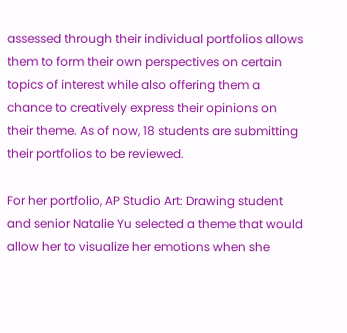assessed through their individual portfolios allows them to form their own perspectives on certain topics of interest while also offering them a chance to creatively express their opinions on their theme. As of now, 18 students are submitting their portfolios to be reviewed.

For her portfolio, AP Studio Art: Drawing student and senior Natalie Yu selected a theme that would allow her to visualize her emotions when she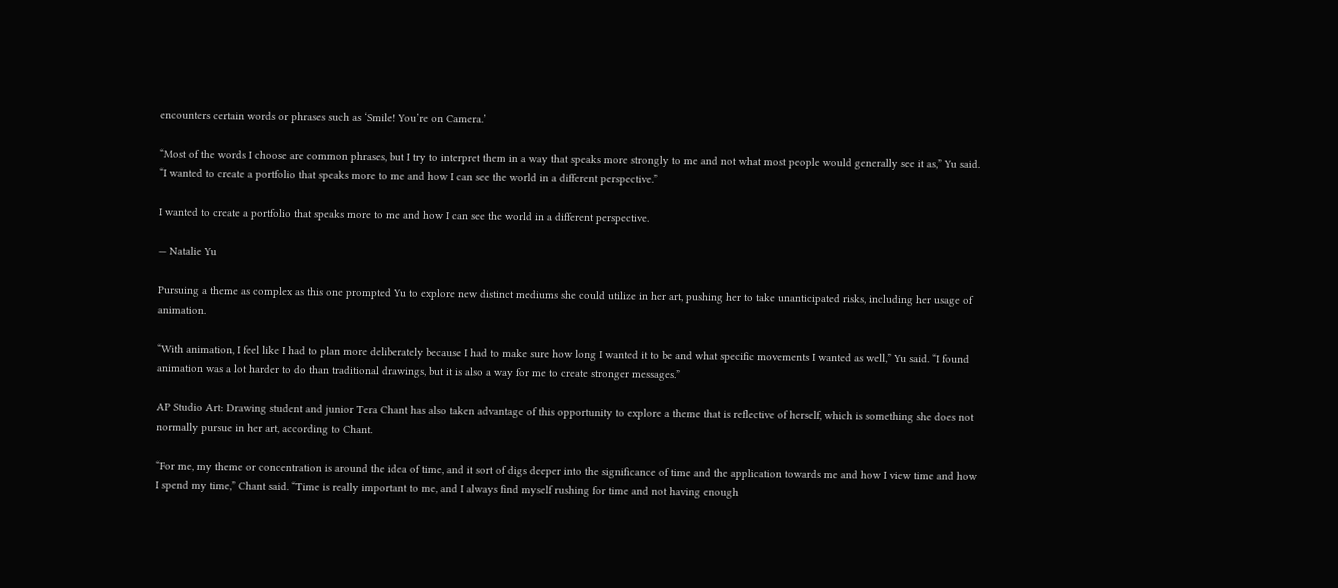encounters certain words or phrases such as ‘Smile! You’re on Camera.’

“Most of the words I choose are common phrases, but I try to interpret them in a way that speaks more strongly to me and not what most people would generally see it as,” Yu said. “I wanted to create a portfolio that speaks more to me and how I can see the world in a different perspective.”

I wanted to create a portfolio that speaks more to me and how I can see the world in a different perspective.

— Natalie Yu

Pursuing a theme as complex as this one prompted Yu to explore new distinct mediums she could utilize in her art, pushing her to take unanticipated risks, including her usage of animation.

“With animation, I feel like I had to plan more deliberately because I had to make sure how long I wanted it to be and what specific movements I wanted as well,” Yu said. “I found animation was a lot harder to do than traditional drawings, but it is also a way for me to create stronger messages.”

AP Studio Art: Drawing student and junior Tera Chant has also taken advantage of this opportunity to explore a theme that is reflective of herself, which is something she does not normally pursue in her art, according to Chant.

“For me, my theme or concentration is around the idea of time, and it sort of digs deeper into the significance of time and the application towards me and how I view time and how I spend my time,” Chant said. “Time is really important to me, and I always find myself rushing for time and not having enough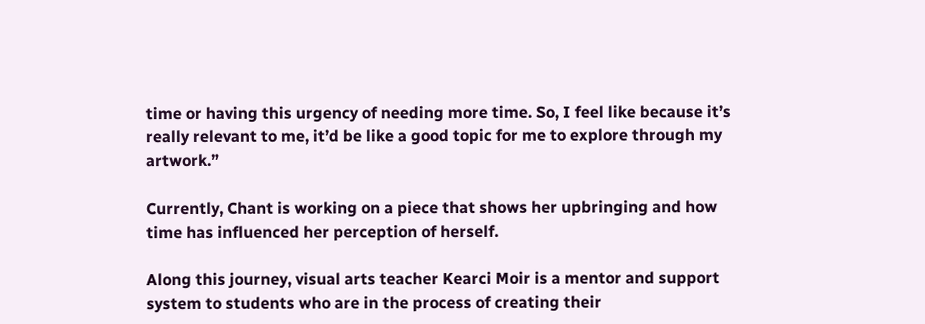time or having this urgency of needing more time. So, I feel like because it’s really relevant to me, it’d be like a good topic for me to explore through my artwork.”

Currently, Chant is working on a piece that shows her upbringing and how time has influenced her perception of herself.

Along this journey, visual arts teacher Kearci Moir is a mentor and support system to students who are in the process of creating their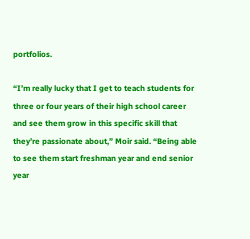portfolios.

“I’m really lucky that I get to teach students for three or four years of their high school career and see them grow in this specific skill that they’re passionate about,” Moir said. “Being able to see them start freshman year and end senior year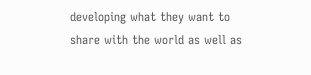developing what they want to share with the world as well as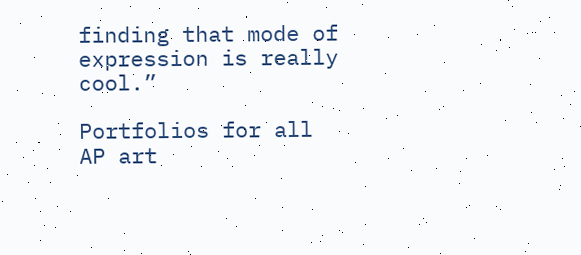finding that mode of expression is really cool.”

Portfolios for all AP art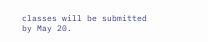classes will be submitted by May 20.